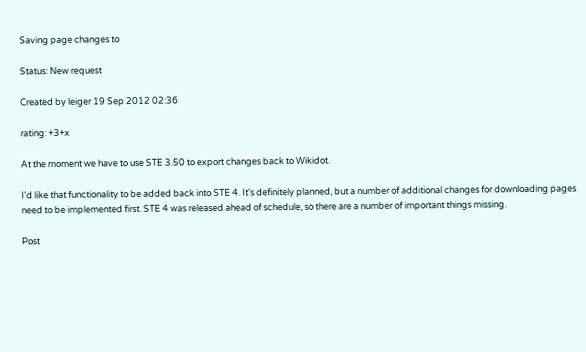Saving page changes to

Status: New request

Created by leiger 19 Sep 2012 02:36

rating: +3+x

At the moment we have to use STE 3.50 to export changes back to Wikidot.

I'd like that functionality to be added back into STE 4. It's definitely planned, but a number of additional changes for downloading pages need to be implemented first. STE 4 was released ahead of schedule, so there are a number of important things missing.

Post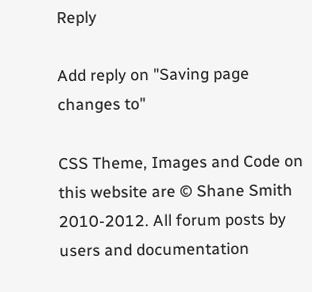Reply

Add reply on "Saving page changes to"

CSS Theme, Images and Code on this website are © Shane Smith 2010-2012. All forum posts by users and documentation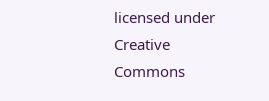licensed under Creative Commons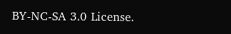BY-NC-SA 3.0 License.